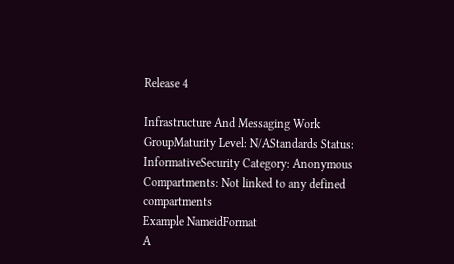Release 4

Infrastructure And Messaging Work GroupMaturity Level: N/AStandards Status: InformativeSecurity Category: Anonymous Compartments: Not linked to any defined compartments
Example NameidFormat
A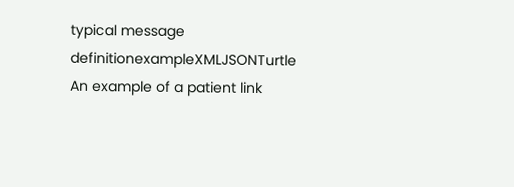typical message definitionexampleXMLJSONTurtle
An example of a patient link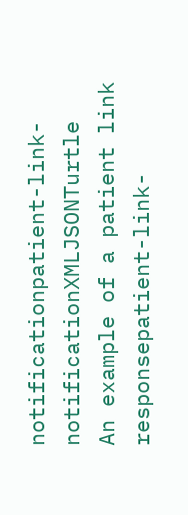notificationpatient-link-notificationXMLJSONTurtle
An example of a patient link responsepatient-link-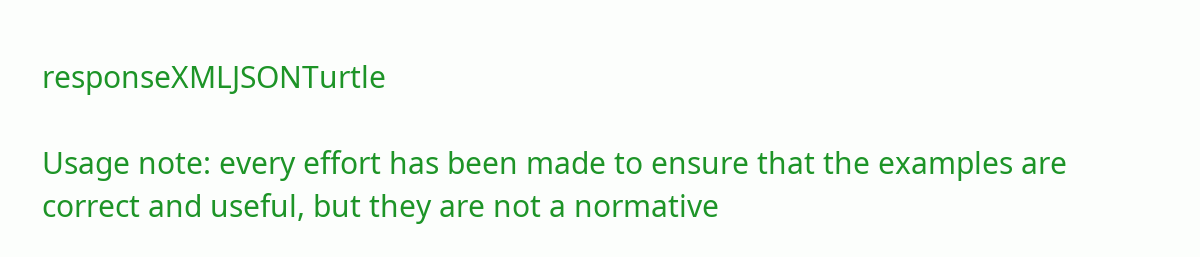responseXMLJSONTurtle

Usage note: every effort has been made to ensure that the examples are correct and useful, but they are not a normative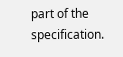part of the specification.